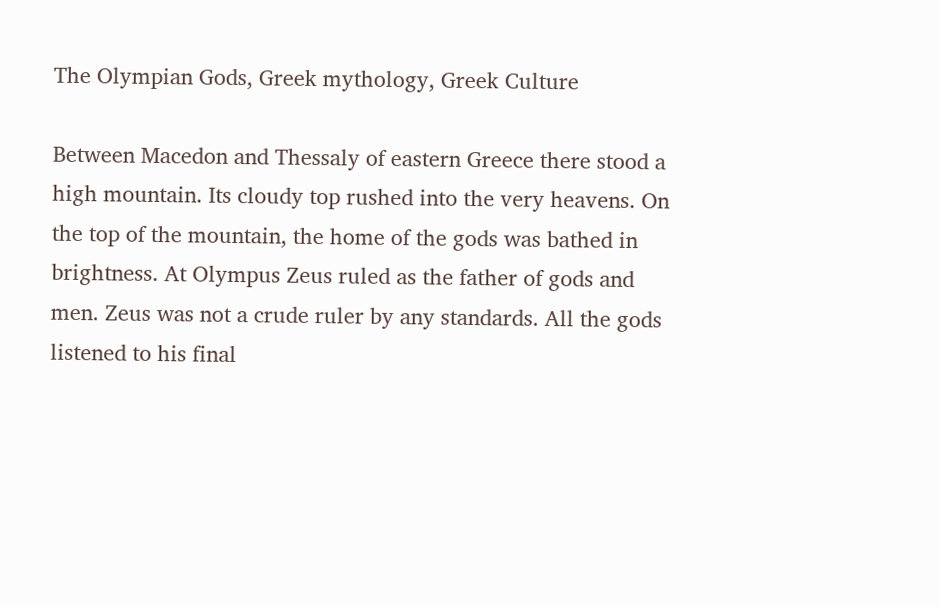The Olympian Gods, Greek mythology, Greek Culture

Between Macedon and Thessaly of eastern Greece there stood a high mountain. Its cloudy top rushed into the very heavens. On the top of the mountain, the home of the gods was bathed in brightness. At Olympus Zeus ruled as the father of gods and men. Zeus was not a crude ruler by any standards. All the gods listened to his final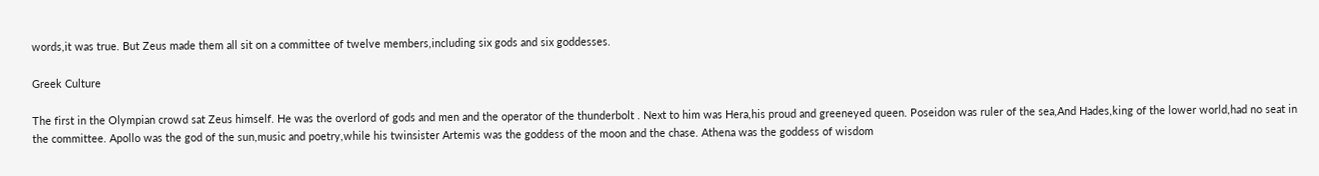words,it was true. But Zeus made them all sit on a committee of twelve members,including six gods and six goddesses.

Greek Culture

The first in the Olympian crowd sat Zeus himself. He was the overlord of gods and men and the operator of the thunderbolt . Next to him was Hera,his proud and greeneyed queen. Poseidon was ruler of the sea,And Hades,king of the lower world,had no seat in the committee. Apollo was the god of the sun,music and poetry,while his twinsister Artemis was the goddess of the moon and the chase. Athena was the goddess of wisdom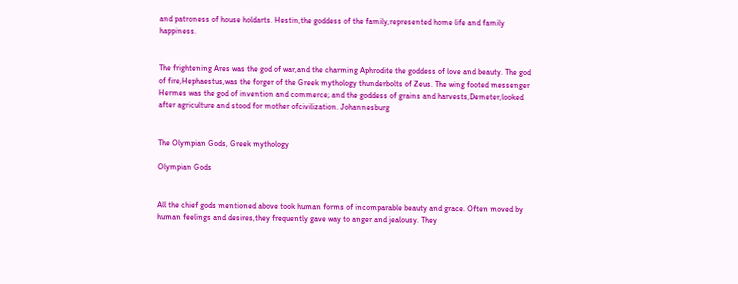and patroness of house holdarts. Hestin,the goddess of the family,represented home life and family happiness.


The frightening Ares was the god of war,and the charming Aphrodite the goddess of love and beauty. The god of fire,Hephaestus,was the forger of the Greek mythology thunderbolts of Zeus. The wing footed messenger Hermes was the god of invention and commerce; and the goddess of grains and harvests,Demeter,looked after agriculture and stood for mother ofcivilization. Johannesburg


The Olympian Gods, Greek mythology

Olympian Gods


All the chief gods mentioned above took human forms of incomparable beauty and grace. Often moved by human feelings and desires,they frequently gave way to anger and jealousy. They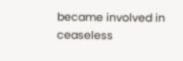became involved in ceaseless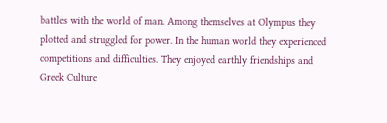battles with the world of man. Among themselves at Olympus they plotted and struggled for power. In the human world they experienced competitions and difficulties. They enjoyed earthly friendships and Greek Culture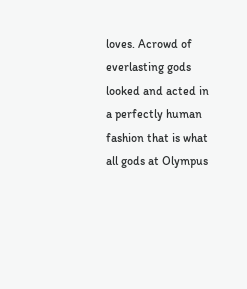loves. Acrowd of everlasting gods looked and acted in a perfectly human fashion that is what all gods at Olympus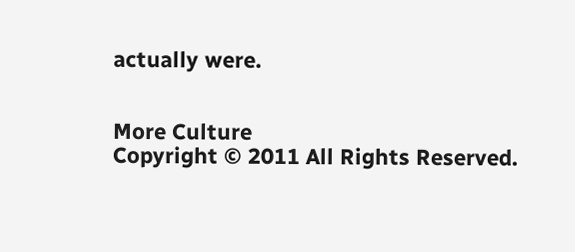actually were.


More Culture
Copyright © 2011 All Rights Reserved.